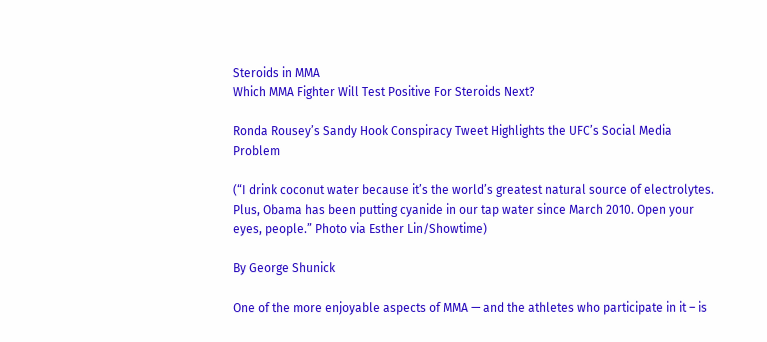Steroids in MMA
Which MMA Fighter Will Test Positive For Steroids Next?

Ronda Rousey’s Sandy Hook Conspiracy Tweet Highlights the UFC’s Social Media Problem

(“I drink coconut water because it’s the world’s greatest natural source of electrolytes. Plus, Obama has been putting cyanide in our tap water since March 2010. Open your eyes, people.” Photo via Esther Lin/Showtime)

By George Shunick

One of the more enjoyable aspects of MMA — and the athletes who participate in it – is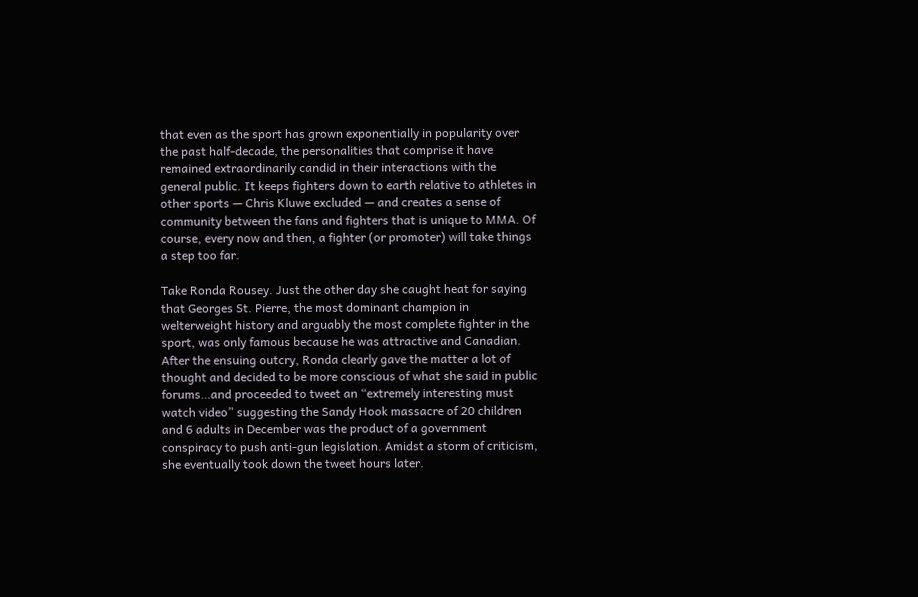that even as the sport has grown exponentially in popularity over the past half-decade, the personalities that comprise it have remained extraordinarily candid in their interactions with the general public. It keeps fighters down to earth relative to athletes in other sports — Chris Kluwe excluded — and creates a sense of community between the fans and fighters that is unique to MMA. Of course, every now and then, a fighter (or promoter) will take things a step too far.

Take Ronda Rousey. Just the other day she caught heat for saying that Georges St. Pierre, the most dominant champion in welterweight history and arguably the most complete fighter in the sport, was only famous because he was attractive and Canadian. After the ensuing outcry, Ronda clearly gave the matter a lot of thought and decided to be more conscious of what she said in public forums…and proceeded to tweet an “extremely interesting must watch video” suggesting the Sandy Hook massacre of 20 children and 6 adults in December was the product of a government conspiracy to push anti-gun legislation. Amidst a storm of criticism, she eventually took down the tweet hours later.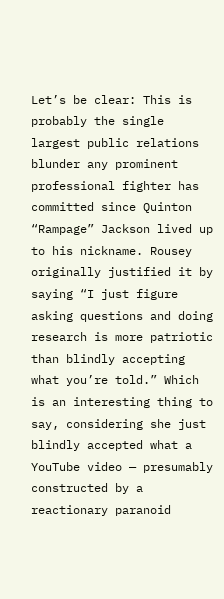Let’s be clear: This is probably the single largest public relations blunder any prominent professional fighter has committed since Quinton “Rampage” Jackson lived up to his nickname. Rousey originally justified it by saying “I just figure asking questions and doing research is more patriotic than blindly accepting what you’re told.” Which is an interesting thing to say, considering she just blindly accepted what a YouTube video — presumably constructed by a reactionary paranoid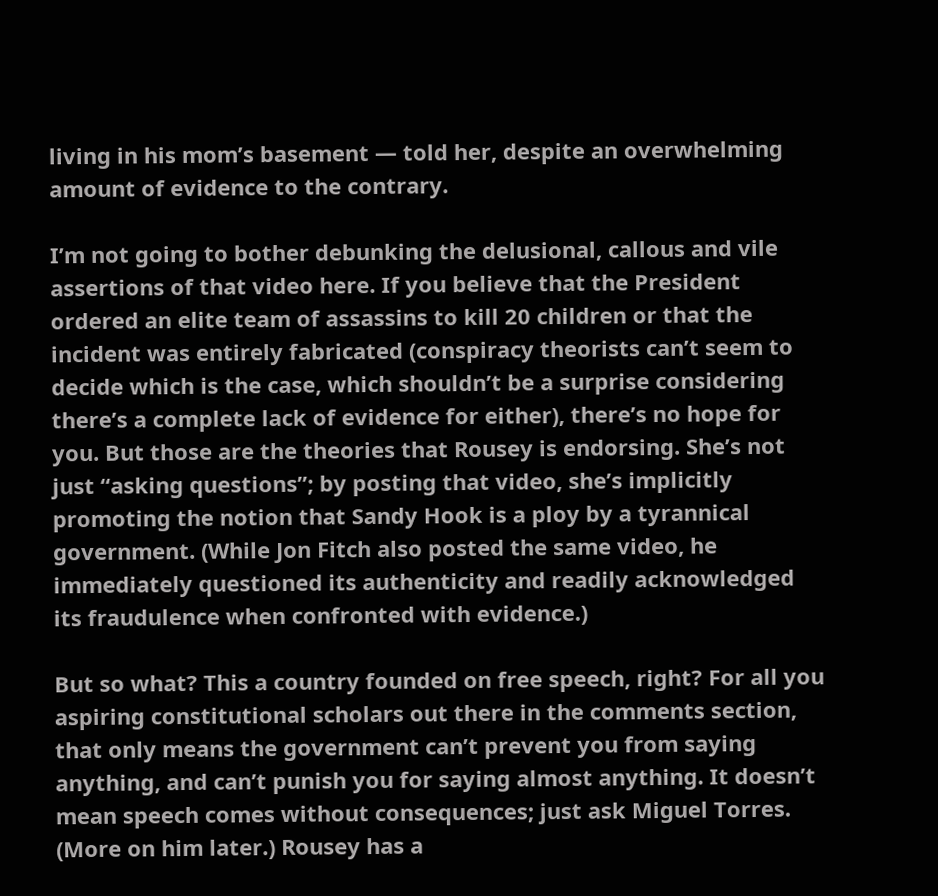living in his mom’s basement — told her, despite an overwhelming amount of evidence to the contrary.

I’m not going to bother debunking the delusional, callous and vile assertions of that video here. If you believe that the President ordered an elite team of assassins to kill 20 children or that the incident was entirely fabricated (conspiracy theorists can’t seem to decide which is the case, which shouldn’t be a surprise considering there’s a complete lack of evidence for either), there’s no hope for you. But those are the theories that Rousey is endorsing. She’s not just “asking questions”; by posting that video, she’s implicitly promoting the notion that Sandy Hook is a ploy by a tyrannical government. (While Jon Fitch also posted the same video, he immediately questioned its authenticity and readily acknowledged its fraudulence when confronted with evidence.)

But so what? This a country founded on free speech, right? For all you aspiring constitutional scholars out there in the comments section, that only means the government can’t prevent you from saying anything, and can’t punish you for saying almost anything. It doesn’t mean speech comes without consequences; just ask Miguel Torres. (More on him later.) Rousey has a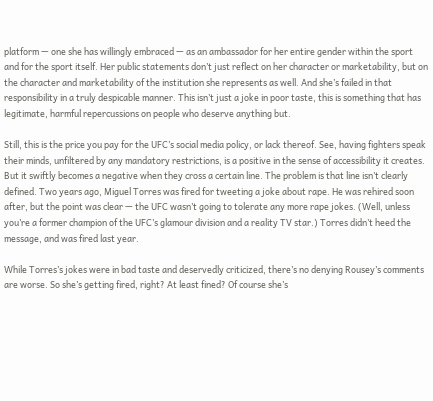platform — one she has willingly embraced — as an ambassador for her entire gender within the sport and for the sport itself. Her public statements don’t just reflect on her character or marketability, but on the character and marketability of the institution she represents as well. And she’s failed in that responsibility in a truly despicable manner. This isn’t just a joke in poor taste, this is something that has legitimate, harmful repercussions on people who deserve anything but.

Still, this is the price you pay for the UFC’s social media policy, or lack thereof. See, having fighters speak their minds, unfiltered by any mandatory restrictions, is a positive in the sense of accessibility it creates. But it swiftly becomes a negative when they cross a certain line. The problem is that line isn’t clearly defined. Two years ago, Miguel Torres was fired for tweeting a joke about rape. He was rehired soon after, but the point was clear — the UFC wasn’t going to tolerate any more rape jokes. (Well, unless you’re a former champion of the UFC’s glamour division and a reality TV star.) Torres didn’t heed the message, and was fired last year.

While Torres’s jokes were in bad taste and deservedly criticized, there’s no denying Rousey’s comments are worse. So she’s getting fired, right? At least fined? Of course she’s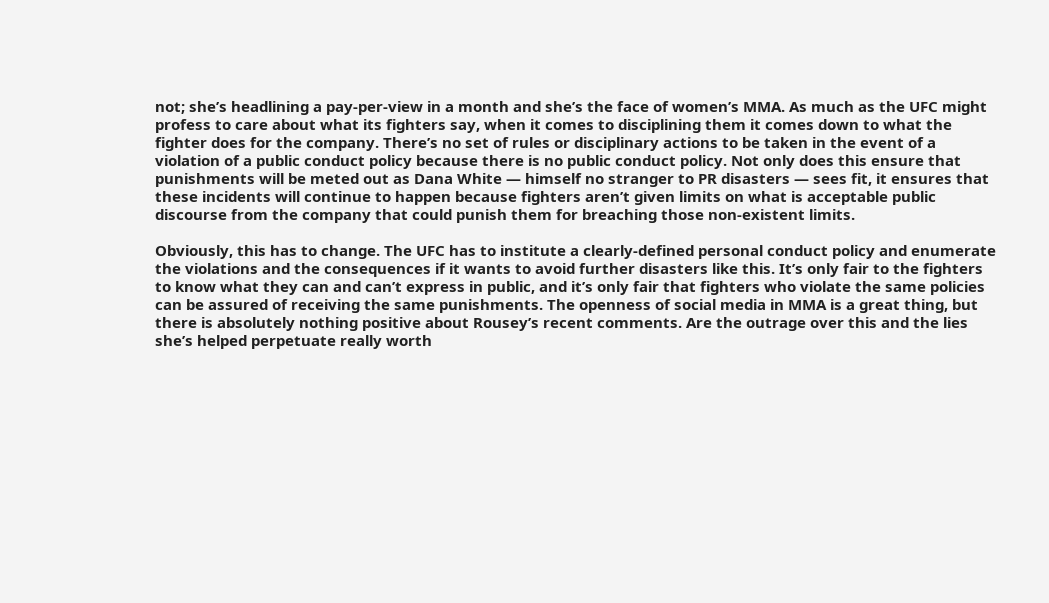not; she’s headlining a pay-per-view in a month and she’s the face of women’s MMA. As much as the UFC might profess to care about what its fighters say, when it comes to disciplining them it comes down to what the fighter does for the company. There’s no set of rules or disciplinary actions to be taken in the event of a violation of a public conduct policy because there is no public conduct policy. Not only does this ensure that punishments will be meted out as Dana White — himself no stranger to PR disasters — sees fit, it ensures that these incidents will continue to happen because fighters aren’t given limits on what is acceptable public discourse from the company that could punish them for breaching those non-existent limits.

Obviously, this has to change. The UFC has to institute a clearly-defined personal conduct policy and enumerate the violations and the consequences if it wants to avoid further disasters like this. It’s only fair to the fighters to know what they can and can’t express in public, and it’s only fair that fighters who violate the same policies can be assured of receiving the same punishments. The openness of social media in MMA is a great thing, but there is absolutely nothing positive about Rousey’s recent comments. Are the outrage over this and the lies she’s helped perpetuate really worth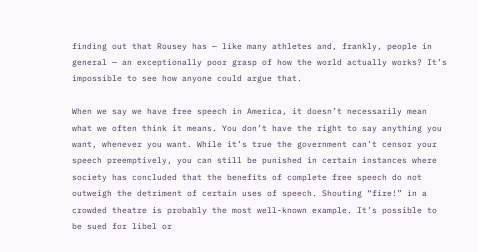finding out that Rousey has — like many athletes and, frankly, people in general — an exceptionally poor grasp of how the world actually works? It’s impossible to see how anyone could argue that.

When we say we have free speech in America, it doesn’t necessarily mean what we often think it means. You don’t have the right to say anything you want, whenever you want. While it’s true the government can’t censor your speech preemptively, you can still be punished in certain instances where society has concluded that the benefits of complete free speech do not outweigh the detriment of certain uses of speech. Shouting “fire!” in a crowded theatre is probably the most well-known example. It’s possible to be sued for libel or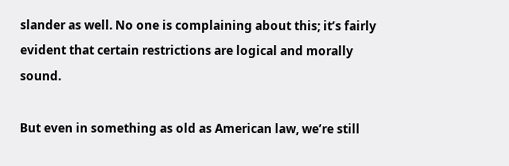slander as well. No one is complaining about this; it’s fairly evident that certain restrictions are logical and morally sound.

But even in something as old as American law, we’re still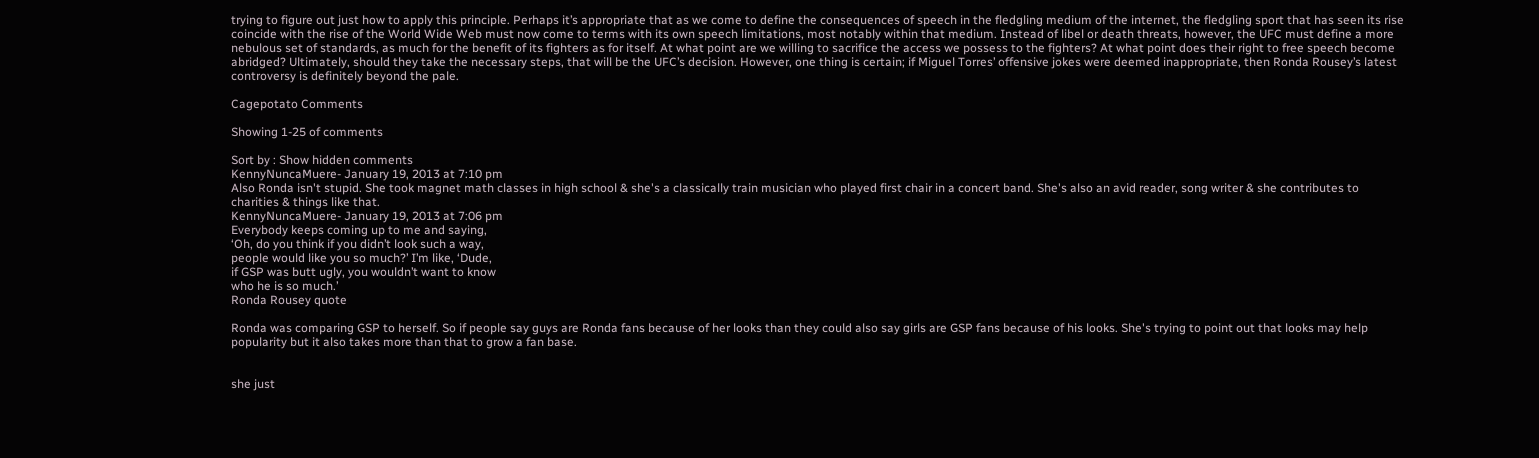trying to figure out just how to apply this principle. Perhaps it’s appropriate that as we come to define the consequences of speech in the fledgling medium of the internet, the fledgling sport that has seen its rise coincide with the rise of the World Wide Web must now come to terms with its own speech limitations, most notably within that medium. Instead of libel or death threats, however, the UFC must define a more nebulous set of standards, as much for the benefit of its fighters as for itself. At what point are we willing to sacrifice the access we possess to the fighters? At what point does their right to free speech become abridged? Ultimately, should they take the necessary steps, that will be the UFC’s decision. However, one thing is certain; if Miguel Torres’ offensive jokes were deemed inappropriate, then Ronda Rousey’s latest controversy is definitely beyond the pale.

Cagepotato Comments

Showing 1-25 of comments

Sort by : Show hidden comments
KennyNuncaMuere- January 19, 2013 at 7:10 pm
Also Ronda isn't stupid. She took magnet math classes in high school & she's a classically train musician who played first chair in a concert band. She's also an avid reader, song writer & she contributes to charities & things like that.
KennyNuncaMuere- January 19, 2013 at 7:06 pm
Everybody keeps coming up to me and saying,
‘Oh, do you think if you didn’t look such a way,
people would like you so much?’ I’m like, ‘Dude,
if GSP was butt ugly, you wouldn’t want to know
who he is so much.’
Ronda Rousey quote

Ronda was comparing GSP to herself. So if people say guys are Ronda fans because of her looks than they could also say girls are GSP fans because of his looks. She's trying to point out that looks may help popularity but it also takes more than that to grow a fan base.


she just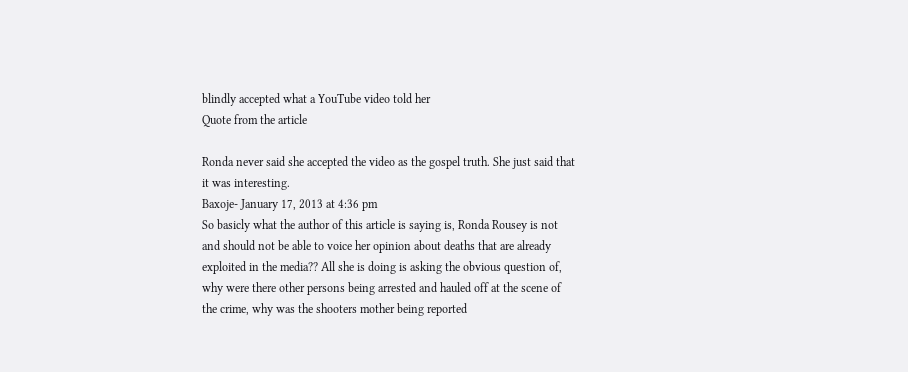blindly accepted what a YouTube video told her
Quote from the article

Ronda never said she accepted the video as the gospel truth. She just said that it was interesting.
Baxoje- January 17, 2013 at 4:36 pm
So basicly what the author of this article is saying is, Ronda Rousey is not and should not be able to voice her opinion about deaths that are already exploited in the media?? All she is doing is asking the obvious question of, why were there other persons being arrested and hauled off at the scene of the crime, why was the shooters mother being reported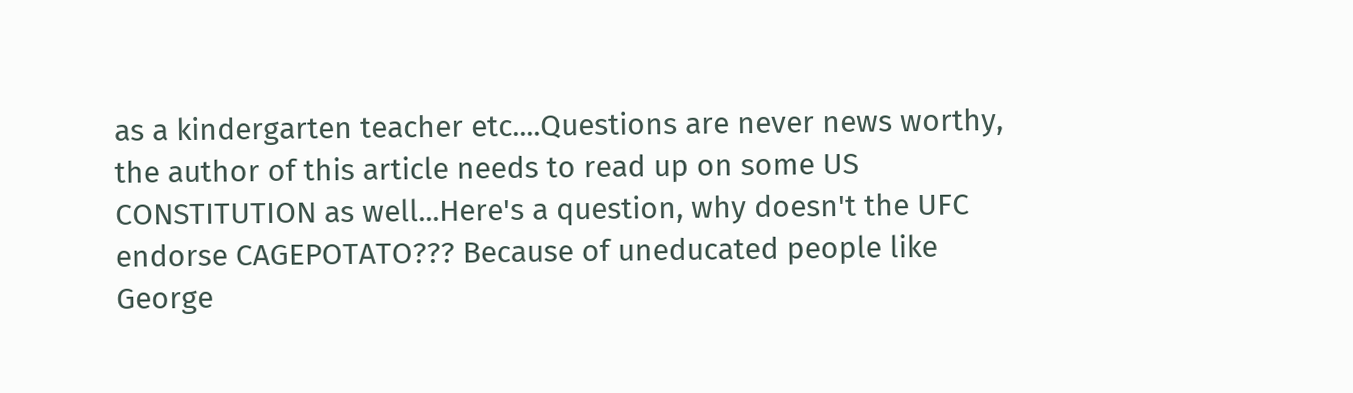as a kindergarten teacher etc....Questions are never news worthy, the author of this article needs to read up on some US CONSTITUTION as well...Here's a question, why doesn't the UFC endorse CAGEPOTATO??? Because of uneducated people like George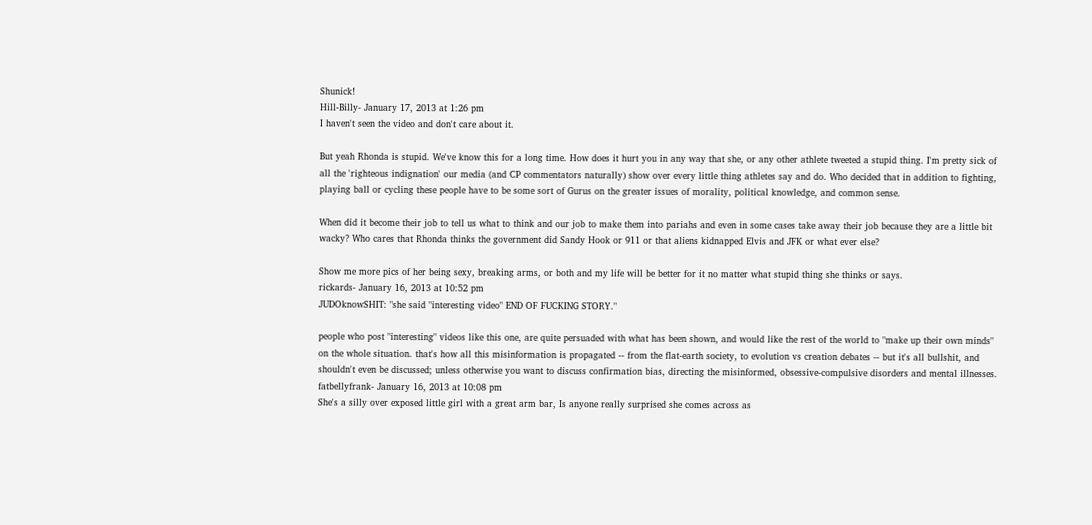Shunick!
Hill-Billy- January 17, 2013 at 1:26 pm
I haven't seen the video and don't care about it.

But yeah Rhonda is stupid. We've know this for a long time. How does it hurt you in any way that she, or any other athlete tweeted a stupid thing. I'm pretty sick of all the 'righteous indignation' our media (and CP commentators naturally) show over every little thing athletes say and do. Who decided that in addition to fighting, playing ball or cycling these people have to be some sort of Gurus on the greater issues of morality, political knowledge, and common sense.

When did it become their job to tell us what to think and our job to make them into pariahs and even in some cases take away their job because they are a little bit wacky? Who cares that Rhonda thinks the government did Sandy Hook or 911 or that aliens kidnapped Elvis and JFK or what ever else?

Show me more pics of her being sexy, breaking arms, or both and my life will be better for it no matter what stupid thing she thinks or says.
rickards- January 16, 2013 at 10:52 pm
JUDOknowSHIT: "she said "interesting video" END OF FUCKING STORY."

people who post "interesting" videos like this one, are quite persuaded with what has been shown, and would like the rest of the world to "make up their own minds" on the whole situation. that's how all this misinformation is propagated -- from the flat-earth society, to evolution vs creation debates -- but it's all bullshit, and shouldn't even be discussed; unless otherwise you want to discuss confirmation bias, directing the misinformed, obsessive-compulsive disorders and mental illnesses.
fatbellyfrank- January 16, 2013 at 10:08 pm
She's a silly over exposed little girl with a great arm bar, Is anyone really surprised she comes across as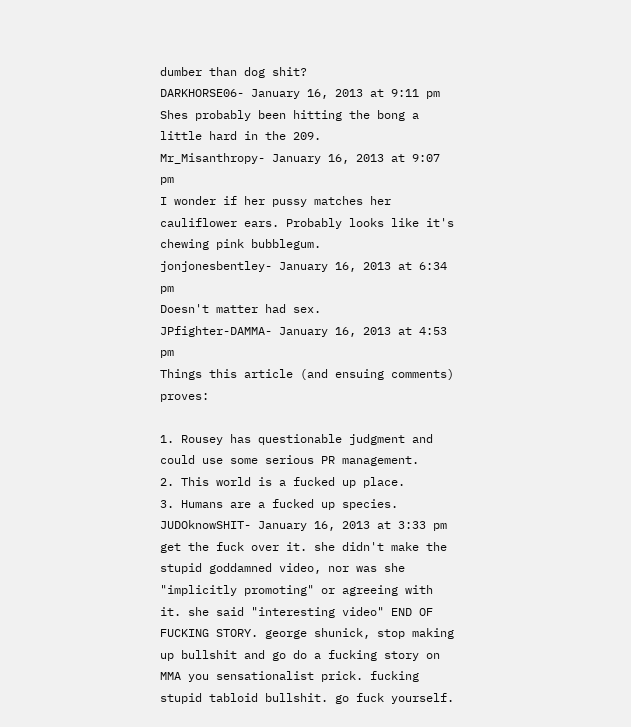dumber than dog shit?
DARKHORSE06- January 16, 2013 at 9:11 pm
Shes probably been hitting the bong a little hard in the 209.
Mr_Misanthropy- January 16, 2013 at 9:07 pm
I wonder if her pussy matches her cauliflower ears. Probably looks like it's chewing pink bubblegum.
jonjonesbentley- January 16, 2013 at 6:34 pm
Doesn't matter had sex.
JPfighter-DAMMA- January 16, 2013 at 4:53 pm
Things this article (and ensuing comments) proves:

1. Rousey has questionable judgment and could use some serious PR management.
2. This world is a fucked up place.
3. Humans are a fucked up species.
JUDOknowSHIT- January 16, 2013 at 3:33 pm
get the fuck over it. she didn't make the stupid goddamned video, nor was she "implicitly promoting" or agreeing with it. she said "interesting video" END OF FUCKING STORY. george shunick, stop making up bullshit and go do a fucking story on MMA you sensationalist prick. fucking stupid tabloid bullshit. go fuck yourself.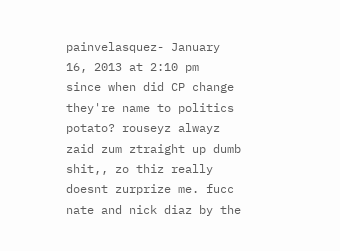painvelasquez- January 16, 2013 at 2:10 pm
since when did CP change they're name to politics potato? rouseyz alwayz zaid zum ztraight up dumb shit,, zo thiz really doesnt zurprize me. fucc nate and nick diaz by the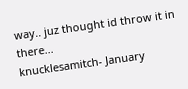way.. juz thought id throw it in there...
knucklesamitch- January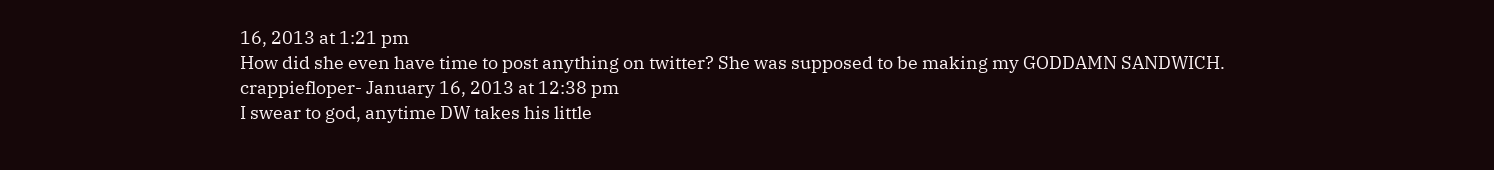16, 2013 at 1:21 pm
How did she even have time to post anything on twitter? She was supposed to be making my GODDAMN SANDWICH.
crappiefloper- January 16, 2013 at 12:38 pm
I swear to god, anytime DW takes his little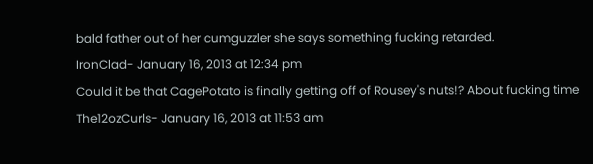bald father out of her cumguzzler she says something fucking retarded.
IronClad- January 16, 2013 at 12:34 pm
Could it be that CagePotato is finally getting off of Rousey's nuts!? About fucking time
The12ozCurls- January 16, 2013 at 11:53 am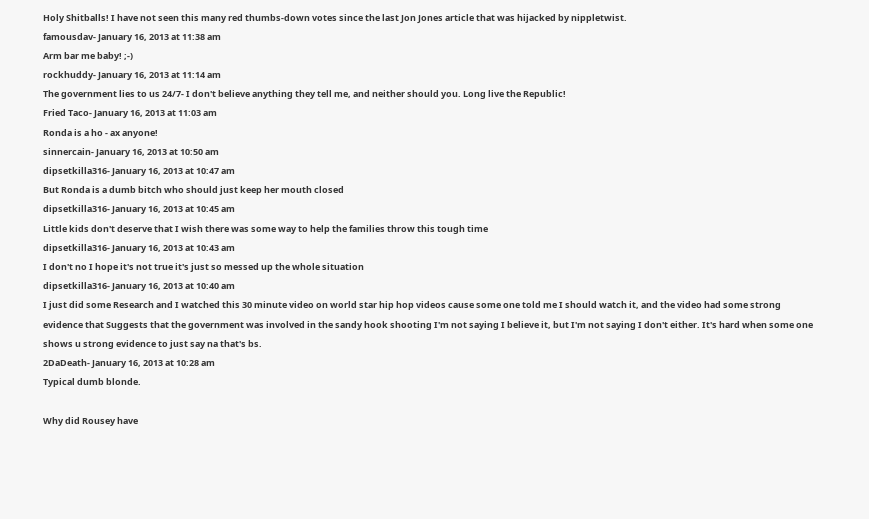Holy Shitballs! I have not seen this many red thumbs-down votes since the last Jon Jones article that was hijacked by nippletwist.
famousdav- January 16, 2013 at 11:38 am
Arm bar me baby! ;-)
rockhuddy- January 16, 2013 at 11:14 am
The government lies to us 24/7- I don't believe anything they tell me, and neither should you. Long live the Republic!
Fried Taco- January 16, 2013 at 11:03 am
Ronda is a ho - ax anyone!
sinnercain- January 16, 2013 at 10:50 am
dipsetkilla316- January 16, 2013 at 10:47 am
But Ronda is a dumb bitch who should just keep her mouth closed
dipsetkilla316- January 16, 2013 at 10:45 am
Little kids don't deserve that I wish there was some way to help the families throw this tough time
dipsetkilla316- January 16, 2013 at 10:43 am
I don't no I hope it's not true it's just so messed up the whole situation
dipsetkilla316- January 16, 2013 at 10:40 am
I just did some Research and I watched this 30 minute video on world star hip hop videos cause some one told me I should watch it, and the video had some strong evidence that Suggests that the government was involved in the sandy hook shooting I'm not saying I believe it, but I'm not saying I don't either. It's hard when some one shows u strong evidence to just say na that's bs.
2DaDeath- January 16, 2013 at 10:28 am
Typical dumb blonde.

Why did Rousey have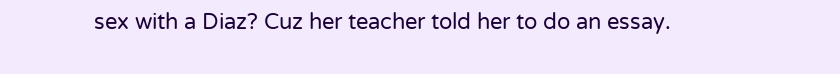sex with a Diaz? Cuz her teacher told her to do an essay.